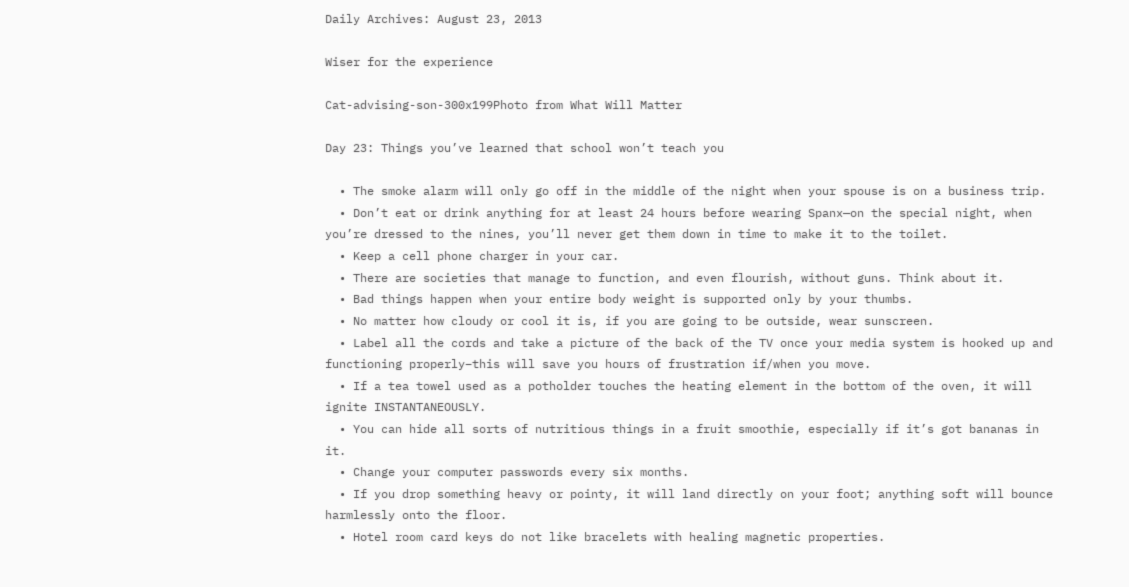Daily Archives: August 23, 2013

Wiser for the experience

Cat-advising-son-300x199Photo from What Will Matter

Day 23: Things you’ve learned that school won’t teach you

  • The smoke alarm will only go off in the middle of the night when your spouse is on a business trip.
  • Don’t eat or drink anything for at least 24 hours before wearing Spanx—on the special night, when you’re dressed to the nines, you’ll never get them down in time to make it to the toilet.
  • Keep a cell phone charger in your car.
  • There are societies that manage to function, and even flourish, without guns. Think about it.
  • Bad things happen when your entire body weight is supported only by your thumbs.
  • No matter how cloudy or cool it is, if you are going to be outside, wear sunscreen.
  • Label all the cords and take a picture of the back of the TV once your media system is hooked up and functioning properly–this will save you hours of frustration if/when you move.
  • If a tea towel used as a potholder touches the heating element in the bottom of the oven, it will ignite INSTANTANEOUSLY.
  • You can hide all sorts of nutritious things in a fruit smoothie, especially if it’s got bananas in it.
  • Change your computer passwords every six months.
  • If you drop something heavy or pointy, it will land directly on your foot; anything soft will bounce harmlessly onto the floor.
  • Hotel room card keys do not like bracelets with healing magnetic properties.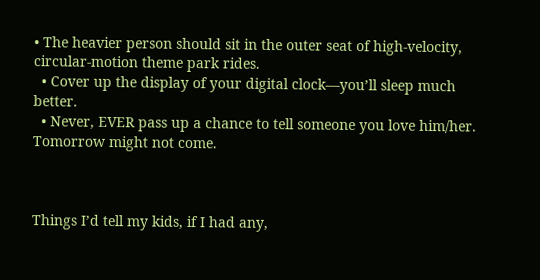• The heavier person should sit in the outer seat of high-velocity, circular-motion theme park rides.
  • Cover up the display of your digital clock—you’ll sleep much better.
  • Never, EVER pass up a chance to tell someone you love him/her. Tomorrow might not come.



Things I’d tell my kids, if I had any,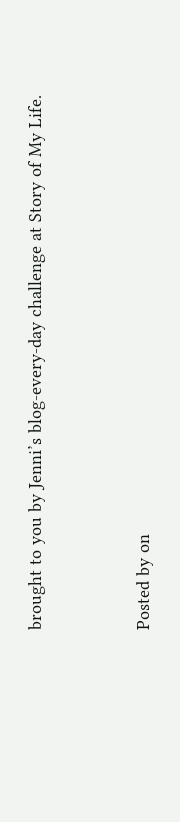brought to you by Jenni’s blog-every-day challenge at Story of My Life.


Posted by on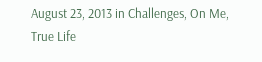August 23, 2013 in Challenges, On Me, True Life